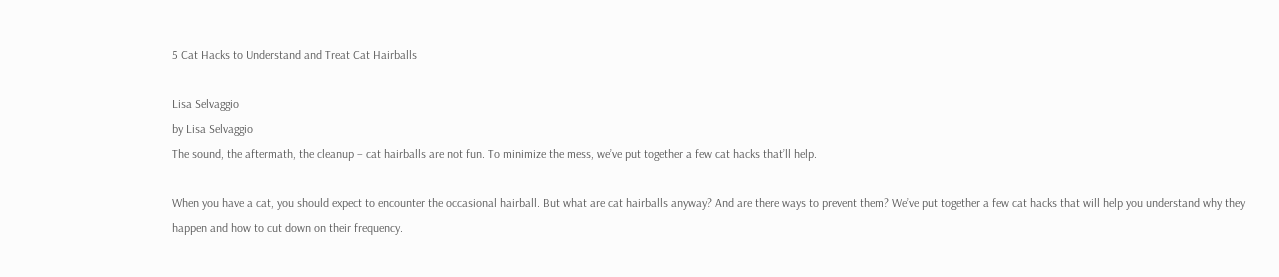5 Cat Hacks to Understand and Treat Cat Hairballs

Lisa Selvaggio
by Lisa Selvaggio
The sound, the aftermath, the cleanup – cat hairballs are not fun. To minimize the mess, we’ve put together a few cat hacks that’ll help.

When you have a cat, you should expect to encounter the occasional hairball. But what are cat hairballs anyway? And are there ways to prevent them? We’ve put together a few cat hacks that will help you understand why they happen and how to cut down on their frequency.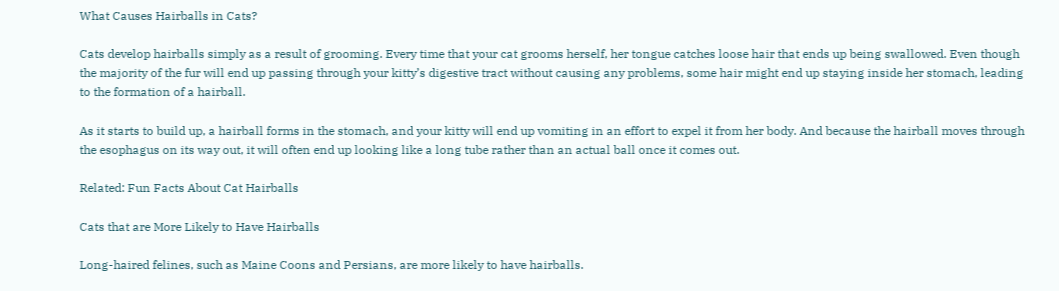What Causes Hairballs in Cats?

Cats develop hairballs simply as a result of grooming. Every time that your cat grooms herself, her tongue catches loose hair that ends up being swallowed. Even though the majority of the fur will end up passing through your kitty’s digestive tract without causing any problems, some hair might end up staying inside her stomach, leading to the formation of a hairball.

As it starts to build up, a hairball forms in the stomach, and your kitty will end up vomiting in an effort to expel it from her body. And because the hairball moves through the esophagus on its way out, it will often end up looking like a long tube rather than an actual ball once it comes out.

Related: Fun Facts About Cat Hairballs

Cats that are More Likely to Have Hairballs

Long-haired felines, such as Maine Coons and Persians, are more likely to have hairballs.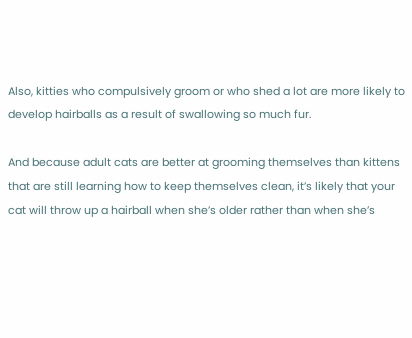Also, kitties who compulsively groom or who shed a lot are more likely to develop hairballs as a result of swallowing so much fur.

And because adult cats are better at grooming themselves than kittens that are still learning how to keep themselves clean, it’s likely that your cat will throw up a hairball when she’s older rather than when she’s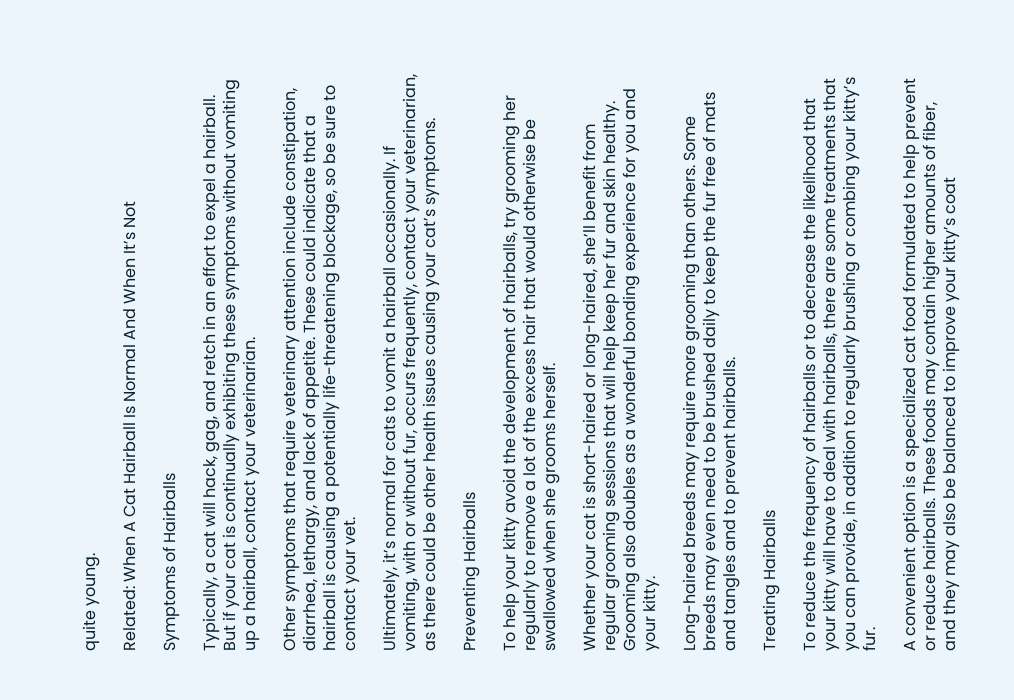quite young.

Related: When A Cat Hairball Is Normal And When It’s Not

Symptoms of Hairballs

Typically, a cat will hack, gag, and retch in an effort to expel a hairball. But if your cat is continually exhibiting these symptoms without vomiting up a hairball, contact your veterinarian.

Other symptoms that require veterinary attention include constipation, diarrhea, lethargy, and lack of appetite. These could indicate that a hairball is causing a potentially life-threatening blockage, so be sure to contact your vet.

Ultimately, it’s normal for cats to vomit a hairball occasionally. If vomiting, with or without fur, occurs frequently, contact your veterinarian, as there could be other health issues causing your cat’s symptoms.

Preventing Hairballs

To help your kitty avoid the development of hairballs, try grooming her regularly to remove a lot of the excess hair that would otherwise be swallowed when she grooms herself.

Whether your cat is short-haired or long-haired, she’ll benefit from regular grooming sessions that will help keep her fur and skin healthy. Grooming also doubles as a wonderful bonding experience for you and your kitty.

Long-haired breeds may require more grooming than others. Some breeds may even need to be brushed daily to keep the fur free of mats and tangles and to prevent hairballs.

Treating Hairballs

To reduce the frequency of hairballs or to decrease the likelihood that your kitty will have to deal with hairballs, there are some treatments that you can provide, in addition to regularly brushing or combing your kitty’s fur.

A convenient option is a specialized cat food formulated to help prevent or reduce hairballs. These foods may contain higher amounts of fiber, and they may also be balanced to improve your kitty’s coat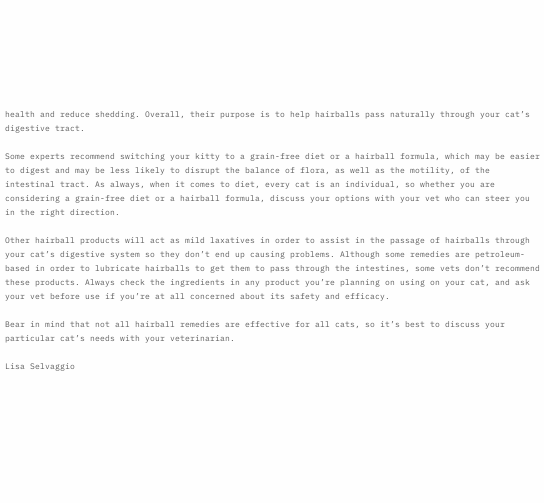health and reduce shedding. Overall, their purpose is to help hairballs pass naturally through your cat’s digestive tract.

Some experts recommend switching your kitty to a grain-free diet or a hairball formula, which may be easier to digest and may be less likely to disrupt the balance of flora, as well as the motility, of the intestinal tract. As always, when it comes to diet, every cat is an individual, so whether you are considering a grain-free diet or a hairball formula, discuss your options with your vet who can steer you in the right direction.

Other hairball products will act as mild laxatives in order to assist in the passage of hairballs through your cat’s digestive system so they don’t end up causing problems. Although some remedies are petroleum-based in order to lubricate hairballs to get them to pass through the intestines, some vets don’t recommend these products. Always check the ingredients in any product you’re planning on using on your cat, and ask your vet before use if you’re at all concerned about its safety and efficacy.

Bear in mind that not all hairball remedies are effective for all cats, so it’s best to discuss your particular cat’s needs with your veterinarian.

Lisa Selvaggio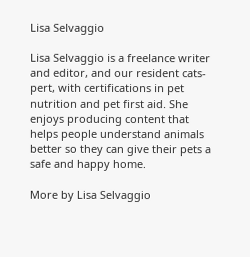Lisa Selvaggio

Lisa Selvaggio is a freelance writer and editor, and our resident cats-pert, with certifications in pet nutrition and pet first aid. She enjoys producing content that helps people understand animals better so they can give their pets a safe and happy home.

More by Lisa Selvaggio